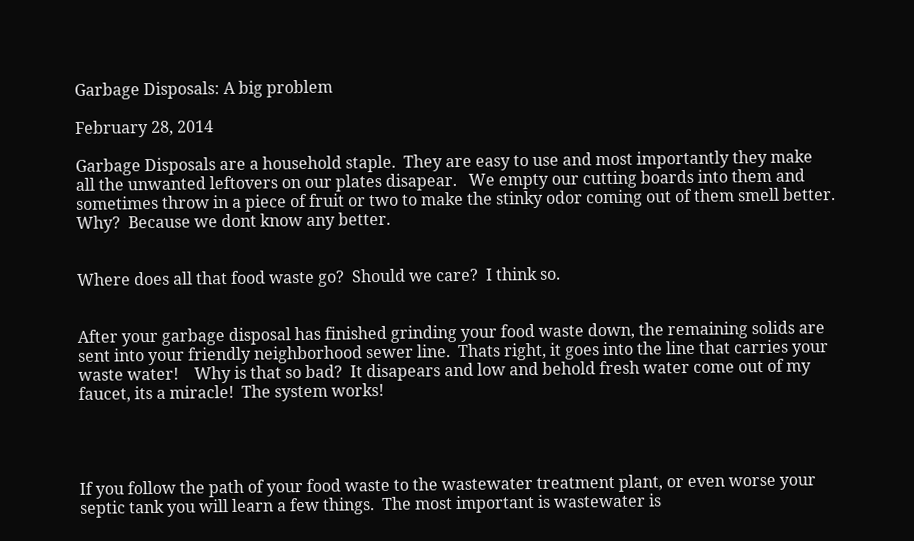Garbage Disposals: A big problem

February 28, 2014

Garbage Disposals are a household staple.  They are easy to use and most importantly they make all the unwanted leftovers on our plates disapear.   We empty our cutting boards into them and sometimes throw in a piece of fruit or two to make the stinky odor coming out of them smell better.  Why?  Because we dont know any better.


Where does all that food waste go?  Should we care?  I think so.


After your garbage disposal has finished grinding your food waste down, the remaining solids are sent into your friendly neighborhood sewer line.  Thats right, it goes into the line that carries your waste water!    Why is that so bad?  It disapears and low and behold fresh water come out of my faucet, its a miracle!  The system works!




If you follow the path of your food waste to the wastewater treatment plant, or even worse your septic tank you will learn a few things.  The most important is wastewater is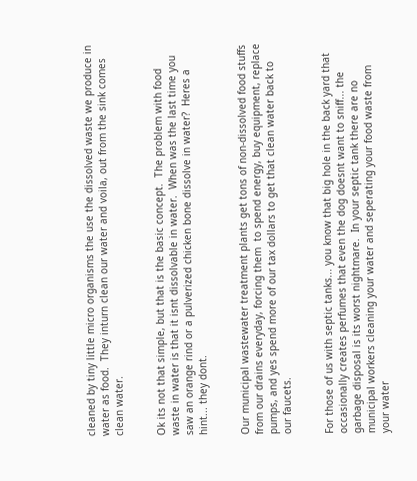cleaned by tiny little micro organisms the use the dissolved waste we produce in water as food.  They inturn clean our water and voila, out from the sink comes clean water.


Ok its not that simple, but that is the basic concept.  The problem with food waste in water is that it isnt dissolvable in water.  When was the last time you saw an orange rind or a pulverized chicken bone dissolve in water?  Heres a hint... they dont.


Our municipal wastewater treatment plants get tons of non-dissolved food stuffs from our drains everyday, forcing them  to spend energy, buy equipment, replace pumps, and yes spend more of our tax dollars to get that clean water back to our faucets.


For those of us with septic tanks... you know that big hole in the back yard that occasionally creates perfumes that even the dog doesnt want to sniff... the garbage disposal is its worst nightmare.  In your septic tank there are no municipal workers cleaning your water and seperating your food waste from your water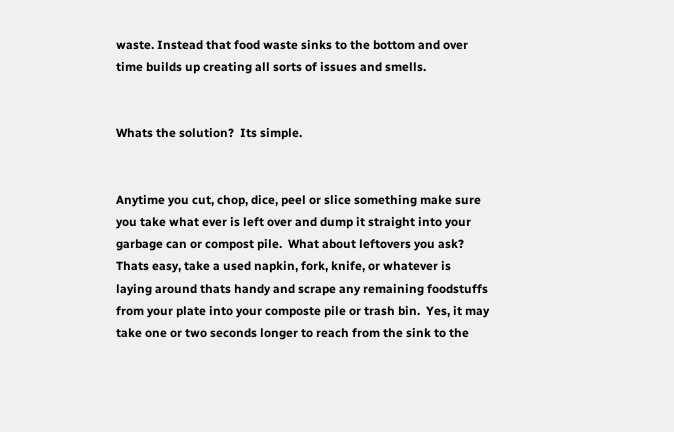waste. Instead that food waste sinks to the bottom and over time builds up creating all sorts of issues and smells.


Whats the solution?  Its simple.


Anytime you cut, chop, dice, peel or slice something make sure you take what ever is left over and dump it straight into your garbage can or compost pile.  What about leftovers you ask?  Thats easy, take a used napkin, fork, knife, or whatever is laying around thats handy and scrape any remaining foodstuffs from your plate into your composte pile or trash bin.  Yes, it may take one or two seconds longer to reach from the sink to the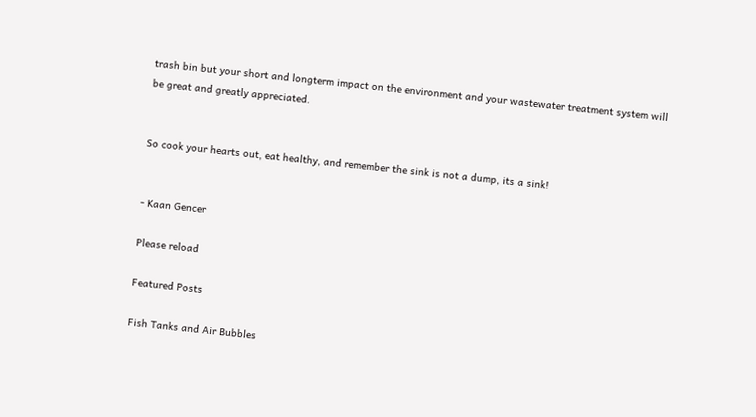trash bin but your short and longterm impact on the environment and your wastewater treatment system will be great and greatly appreciated.


So cook your hearts out, eat healthy, and remember the sink is not a dump, its a sink!


- Kaan Gencer

Please reload

Featured Posts

Fish Tanks and Air Bubbles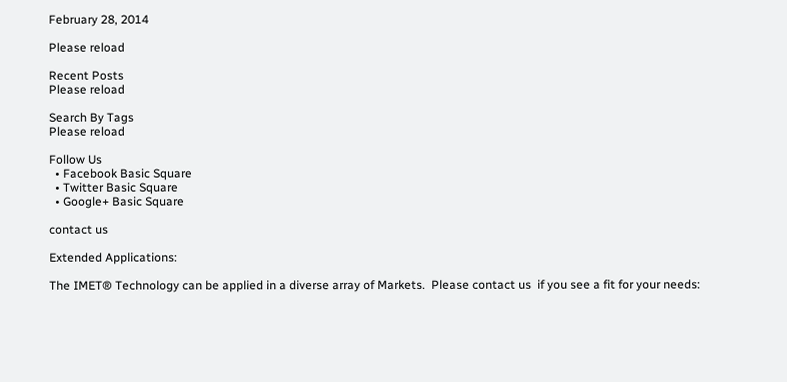February 28, 2014

Please reload

Recent Posts
Please reload

Search By Tags
Please reload

Follow Us
  • Facebook Basic Square
  • Twitter Basic Square
  • Google+ Basic Square

contact us

Extended Applications:

The IMET® Technology can be applied in a diverse array of Markets.  Please contact us  if you see a fit for your needs: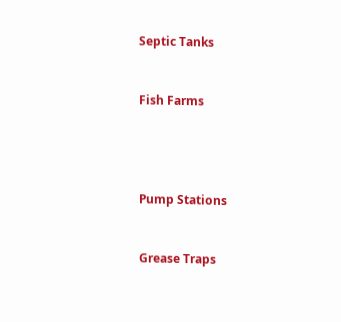Septic Tanks


Fish Farms




Pump Stations


Grease Traps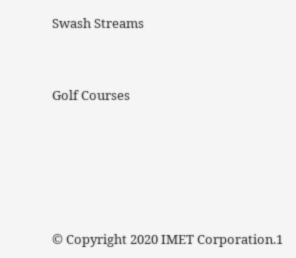Swash Streams


Golf Courses





© Copyright 2020 IMET Corporation.1